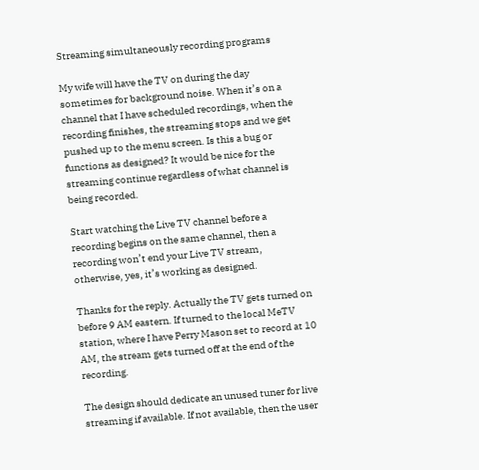Streaming simultaneously recording programs

My wife will have the TV on during the day sometimes for background noise. When it’s on a channel that I have scheduled recordings, when the recording finishes, the streaming stops and we get pushed up to the menu screen. Is this a bug or functions as designed? It would be nice for the streaming continue regardless of what channel is being recorded.

Start watching the Live TV channel before a recording begins on the same channel, then a recording won’t end your Live TV stream, otherwise, yes, it’s working as designed.

Thanks for the reply. Actually the TV gets turned on before 9 AM eastern. If turned to the local MeTV station, where I have Perry Mason set to record at 10 AM, the stream gets turned off at the end of the recording.

The design should dedicate an unused tuner for live streaming if available. If not available, then the user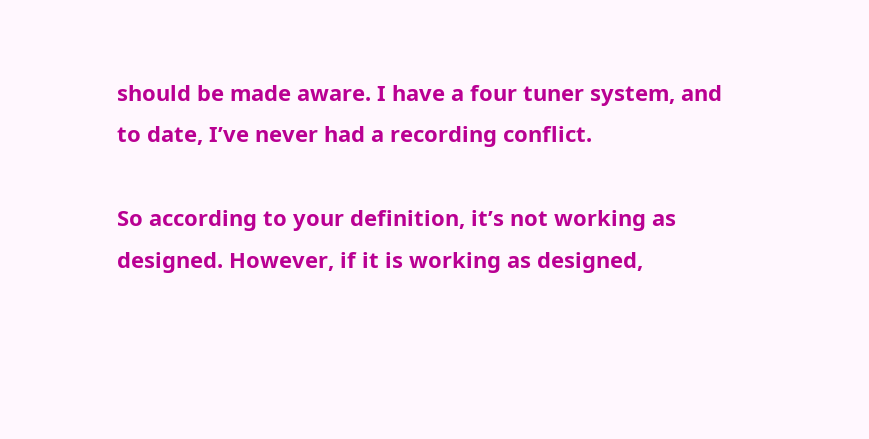should be made aware. I have a four tuner system, and to date, I’ve never had a recording conflict.

So according to your definition, it’s not working as designed. However, if it is working as designed,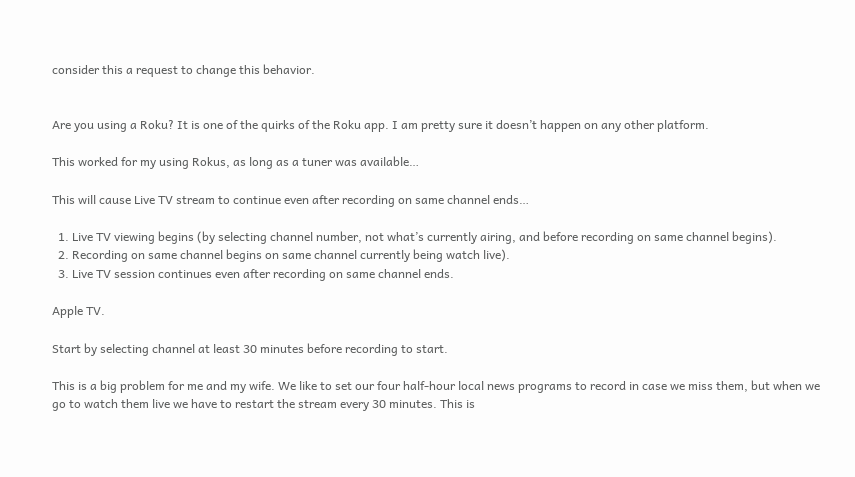consider this a request to change this behavior.


Are you using a Roku? It is one of the quirks of the Roku app. I am pretty sure it doesn’t happen on any other platform.

This worked for my using Rokus, as long as a tuner was available…

This will cause Live TV stream to continue even after recording on same channel ends…

  1. Live TV viewing begins (by selecting channel number, not what’s currently airing, and before recording on same channel begins).
  2. Recording on same channel begins on same channel currently being watch live).
  3. Live TV session continues even after recording on same channel ends.

Apple TV.

Start by selecting channel at least 30 minutes before recording to start.

This is a big problem for me and my wife. We like to set our four half-hour local news programs to record in case we miss them, but when we go to watch them live we have to restart the stream every 30 minutes. This is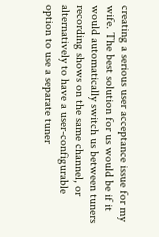creating a serious user acceptance issue for my wife. The best solution for us would be if it would automatically switch us between tuners recording shows on the same channel, or alternatively to have a user-configurable option to use a separate tuner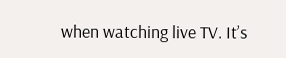when watching live TV. It’s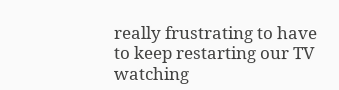really frustrating to have to keep restarting our TV watching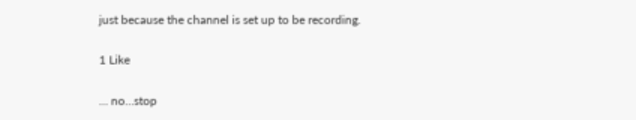just because the channel is set up to be recording.

1 Like

… no…stop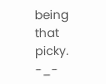being that picky. -_-